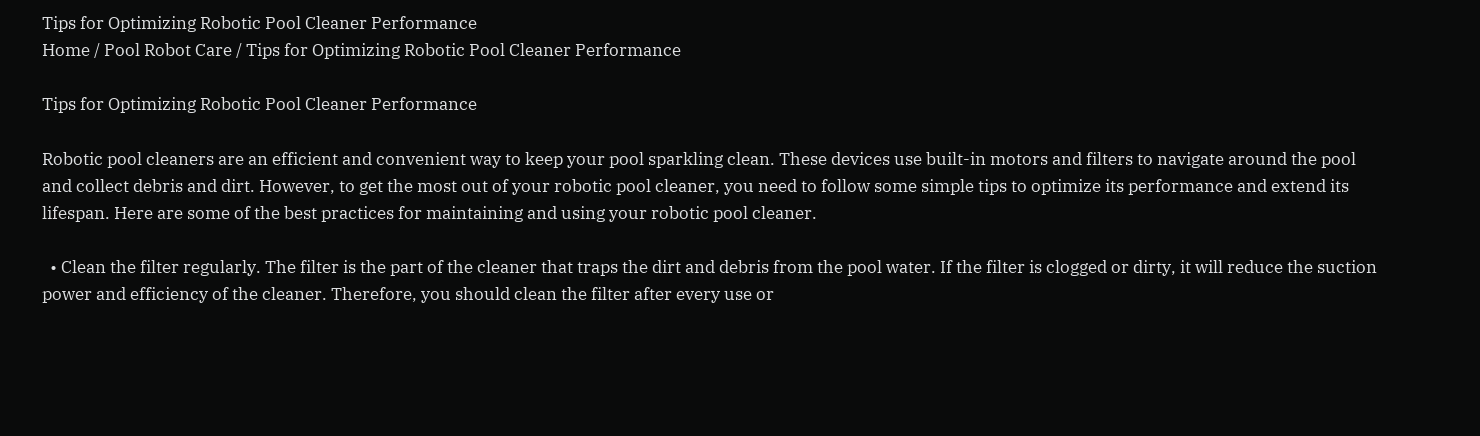Tips for Optimizing Robotic Pool Cleaner Performance
Home / Pool Robot Care / Tips for Optimizing Robotic Pool Cleaner Performance

Tips for Optimizing Robotic Pool Cleaner Performance

Robotic pool cleaners are an efficient and convenient way to keep your pool sparkling clean. These devices use built-in motors and filters to navigate around the pool and collect debris and dirt. However, to get the most out of your robotic pool cleaner, you need to follow some simple tips to optimize its performance and extend its lifespan. Here are some of the best practices for maintaining and using your robotic pool cleaner.

  • Clean the filter regularly. The filter is the part of the cleaner that traps the dirt and debris from the pool water. If the filter is clogged or dirty, it will reduce the suction power and efficiency of the cleaner. Therefore, you should clean the filter after every use or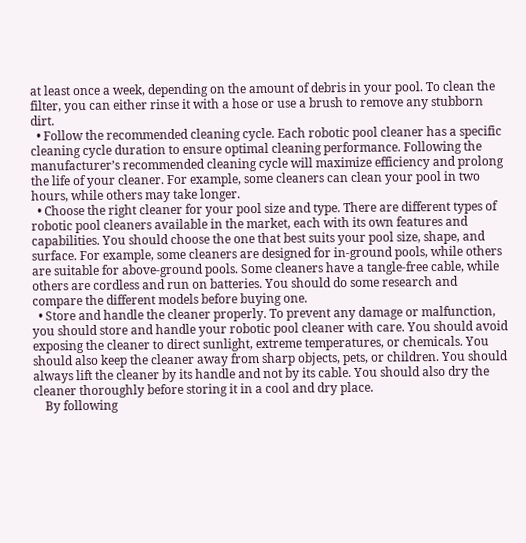at least once a week, depending on the amount of debris in your pool. To clean the filter, you can either rinse it with a hose or use a brush to remove any stubborn dirt.
  • Follow the recommended cleaning cycle. Each robotic pool cleaner has a specific cleaning cycle duration to ensure optimal cleaning performance. Following the manufacturer’s recommended cleaning cycle will maximize efficiency and prolong the life of your cleaner. For example, some cleaners can clean your pool in two hours, while others may take longer.
  • Choose the right cleaner for your pool size and type. There are different types of robotic pool cleaners available in the market, each with its own features and capabilities. You should choose the one that best suits your pool size, shape, and surface. For example, some cleaners are designed for in-ground pools, while others are suitable for above-ground pools. Some cleaners have a tangle-free cable, while others are cordless and run on batteries. You should do some research and compare the different models before buying one.
  • Store and handle the cleaner properly. To prevent any damage or malfunction, you should store and handle your robotic pool cleaner with care. You should avoid exposing the cleaner to direct sunlight, extreme temperatures, or chemicals. You should also keep the cleaner away from sharp objects, pets, or children. You should always lift the cleaner by its handle and not by its cable. You should also dry the cleaner thoroughly before storing it in a cool and dry place.
    By following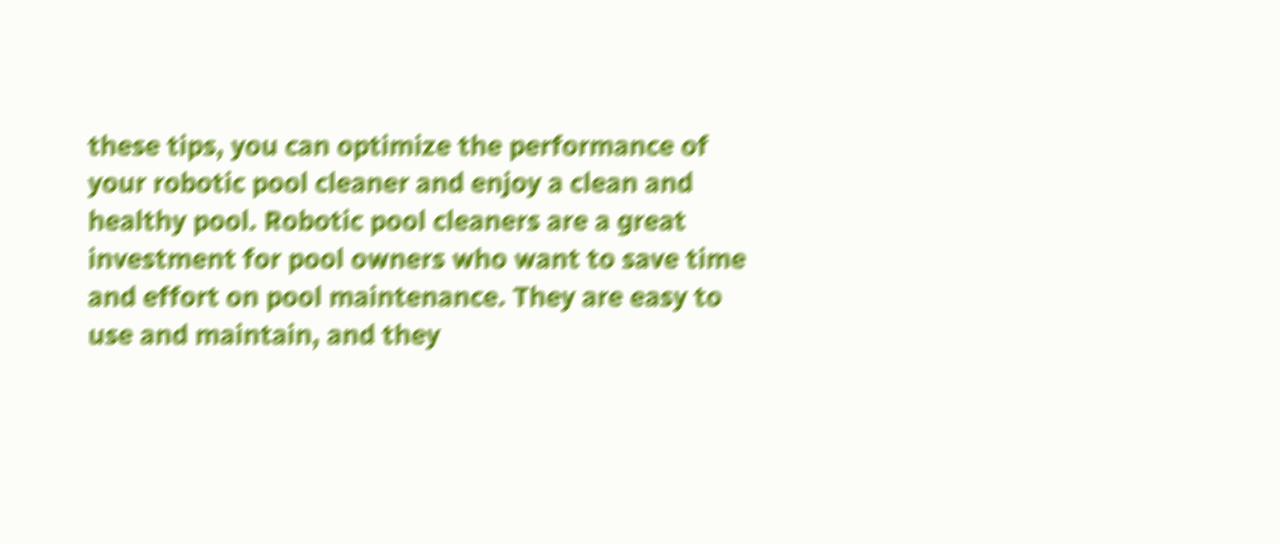these tips, you can optimize the performance of your robotic pool cleaner and enjoy a clean and healthy pool. Robotic pool cleaners are a great investment for pool owners who want to save time and effort on pool maintenance. They are easy to use and maintain, and they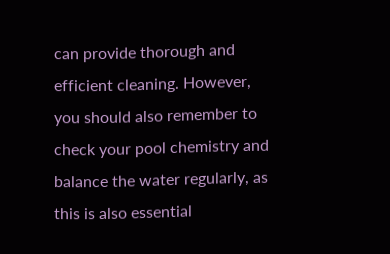can provide thorough and efficient cleaning. However, you should also remember to check your pool chemistry and balance the water regularly, as this is also essential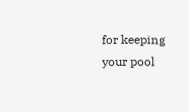for keeping your pool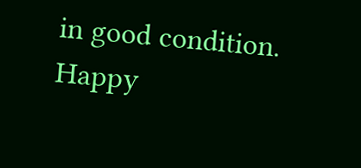in good condition. Happy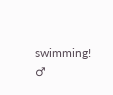swimming! ♂